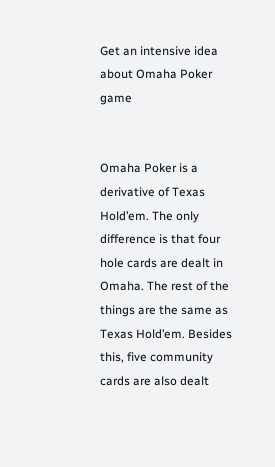Get an intensive idea about Omaha Poker game


Omaha Poker is a derivative of Texas Hold’em. The only difference is that four hole cards are dealt in Omaha. The rest of the things are the same as Texas Hold’em. Besides this, five community cards are also dealt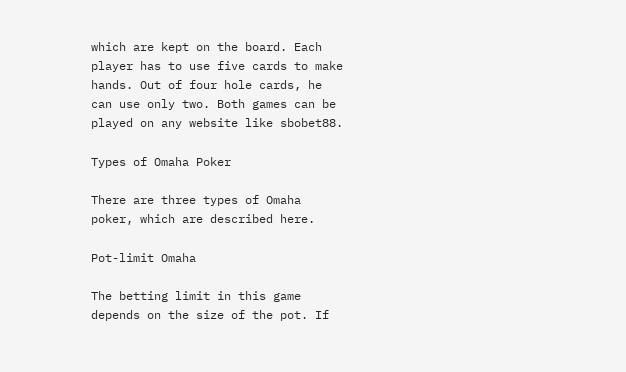which are kept on the board. Each player has to use five cards to make hands. Out of four hole cards, he can use only two. Both games can be played on any website like sbobet88.

Types of Omaha Poker

There are three types of Omaha poker, which are described here.

Pot-limit Omaha

The betting limit in this game depends on the size of the pot. If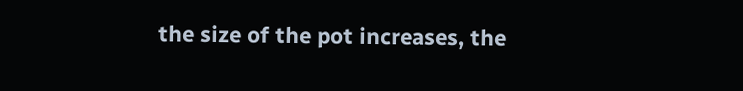the size of the pot increases, the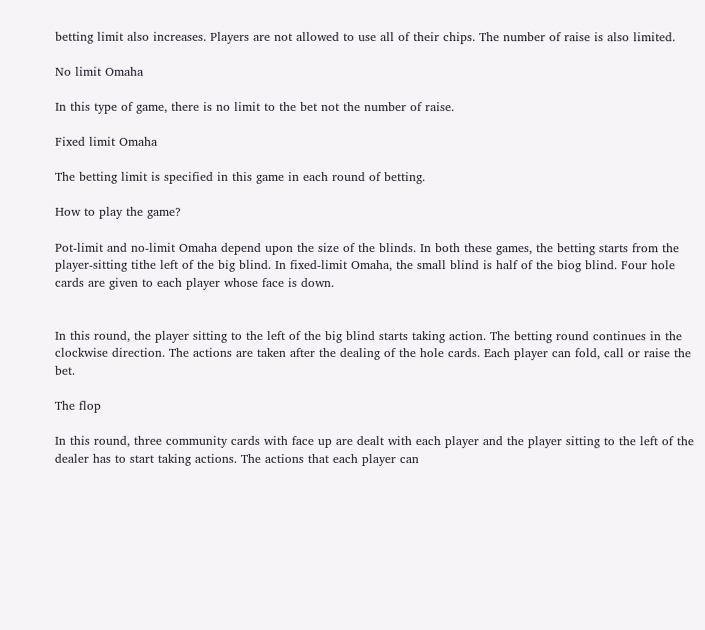betting limit also increases. Players are not allowed to use all of their chips. The number of raise is also limited.

No limit Omaha

In this type of game, there is no limit to the bet not the number of raise.

Fixed limit Omaha

The betting limit is specified in this game in each round of betting.

How to play the game?

Pot-limit and no-limit Omaha depend upon the size of the blinds. In both these games, the betting starts from the player-sitting tithe left of the big blind. In fixed-limit Omaha, the small blind is half of the biog blind. Four hole cards are given to each player whose face is down.


In this round, the player sitting to the left of the big blind starts taking action. The betting round continues in the clockwise direction. The actions are taken after the dealing of the hole cards. Each player can fold, call or raise the bet.

The flop

In this round, three community cards with face up are dealt with each player and the player sitting to the left of the dealer has to start taking actions. The actions that each player can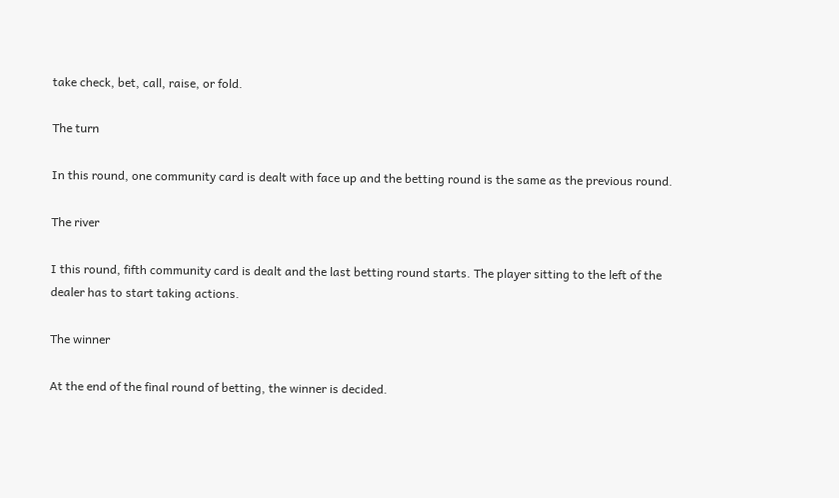take check, bet, call, raise, or fold.

The turn

In this round, one community card is dealt with face up and the betting round is the same as the previous round.

The river

I this round, fifth community card is dealt and the last betting round starts. The player sitting to the left of the dealer has to start taking actions.

The winner

At the end of the final round of betting, the winner is decided.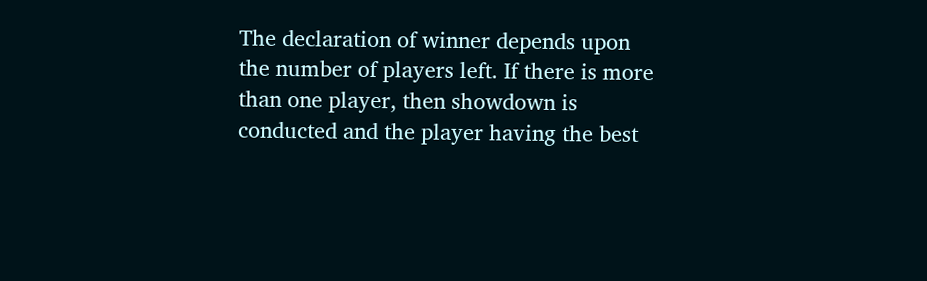The declaration of winner depends upon the number of players left. If there is more than one player, then showdown is conducted and the player having the best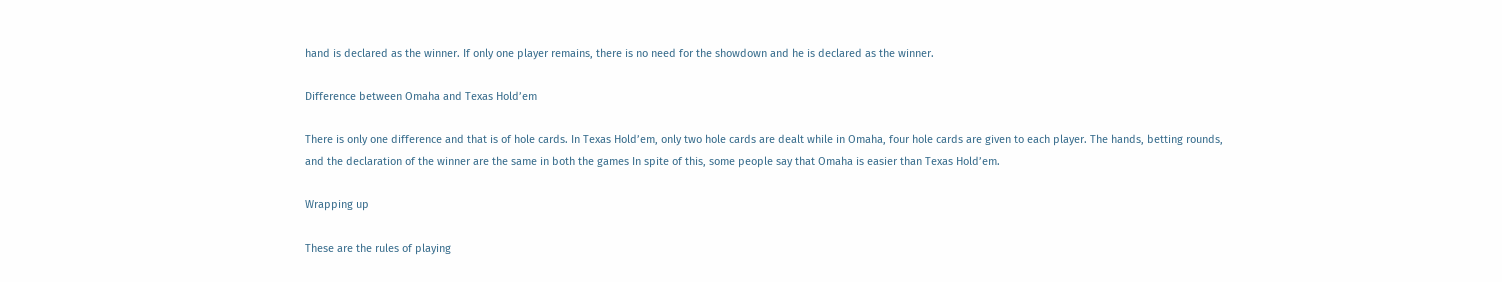hand is declared as the winner. If only one player remains, there is no need for the showdown and he is declared as the winner.

Difference between Omaha and Texas Hold’em

There is only one difference and that is of hole cards. In Texas Hold’em, only two hole cards are dealt while in Omaha, four hole cards are given to each player. The hands, betting rounds, and the declaration of the winner are the same in both the games In spite of this, some people say that Omaha is easier than Texas Hold’em.

Wrapping up

These are the rules of playing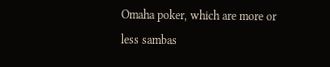Omaha poker, which are more or less sambas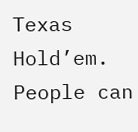Texas Hold’em. People can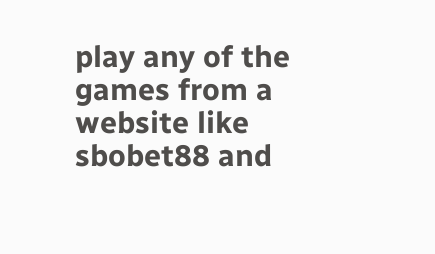play any of the games from a website like sbobet88 and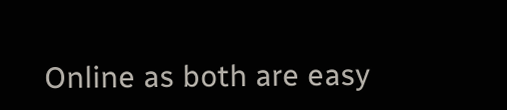Online as both are easy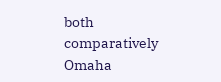both comparatively Omaha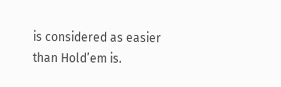is considered as easier than Hold’em is.